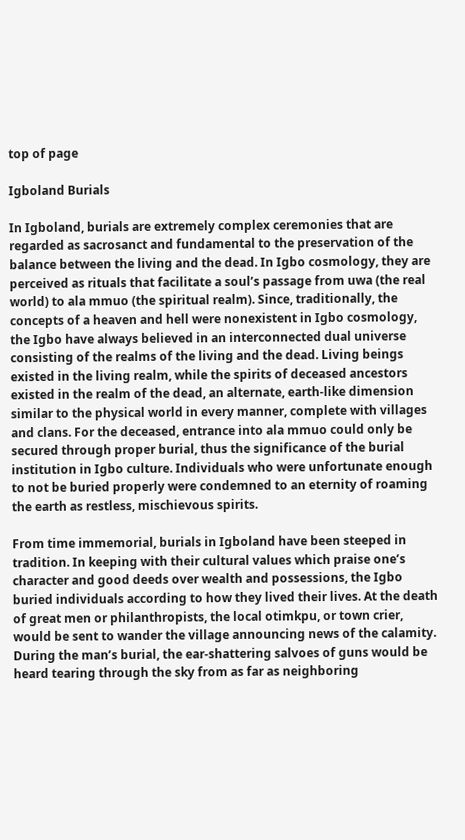top of page

Igboland Burials

In Igboland, burials are extremely complex ceremonies that are regarded as sacrosanct and fundamental to the preservation of the balance between the living and the dead. In Igbo cosmology, they are perceived as rituals that facilitate a soul’s passage from uwa (the real world) to ala mmuo (the spiritual realm). Since, traditionally, the concepts of a heaven and hell were nonexistent in Igbo cosmology, the Igbo have always believed in an interconnected dual universe consisting of the realms of the living and the dead. Living beings existed in the living realm, while the spirits of deceased ancestors existed in the realm of the dead, an alternate, earth-like dimension similar to the physical world in every manner, complete with villages and clans. For the deceased, entrance into ala mmuo could only be secured through proper burial, thus the significance of the burial institution in Igbo culture. Individuals who were unfortunate enough to not be buried properly were condemned to an eternity of roaming the earth as restless, mischievous spirits.

From time immemorial, burials in Igboland have been steeped in tradition. In keeping with their cultural values which praise one’s character and good deeds over wealth and possessions, the Igbo buried individuals according to how they lived their lives. At the death of great men or philanthropists, the local otimkpu, or town crier, would be sent to wander the village announcing news of the calamity. During the man’s burial, the ear-shattering salvoes of guns would be heard tearing through the sky from as far as neighboring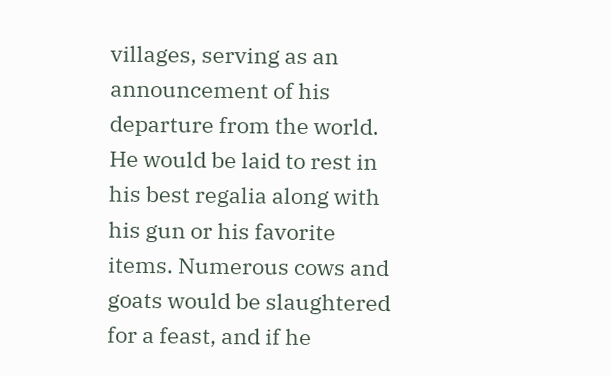villages, serving as an announcement of his departure from the world. He would be laid to rest in his best regalia along with his gun or his favorite items. Numerous cows and goats would be slaughtered for a feast, and if he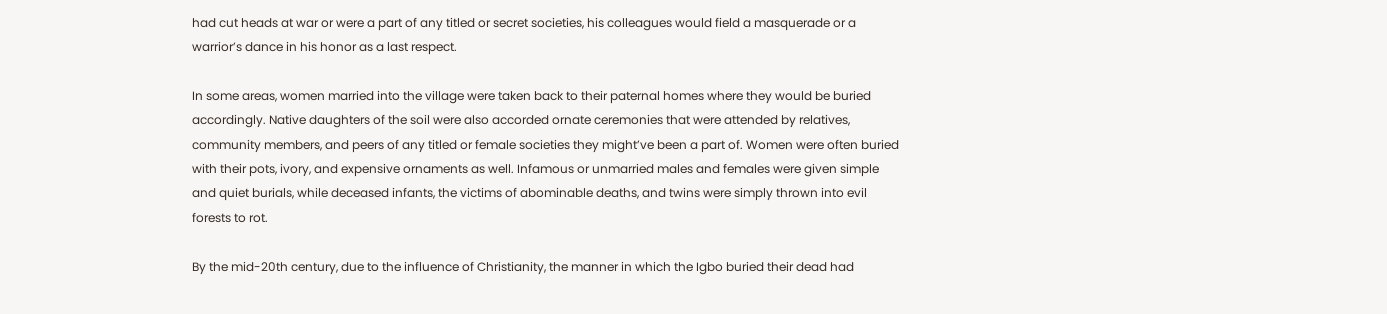had cut heads at war or were a part of any titled or secret societies, his colleagues would field a masquerade or a warrior’s dance in his honor as a last respect.

In some areas, women married into the village were taken back to their paternal homes where they would be buried accordingly. Native daughters of the soil were also accorded ornate ceremonies that were attended by relatives, community members, and peers of any titled or female societies they might’ve been a part of. Women were often buried with their pots, ivory, and expensive ornaments as well. Infamous or unmarried males and females were given simple and quiet burials, while deceased infants, the victims of abominable deaths, and twins were simply thrown into evil forests to rot.

By the mid-20th century, due to the influence of Christianity, the manner in which the Igbo buried their dead had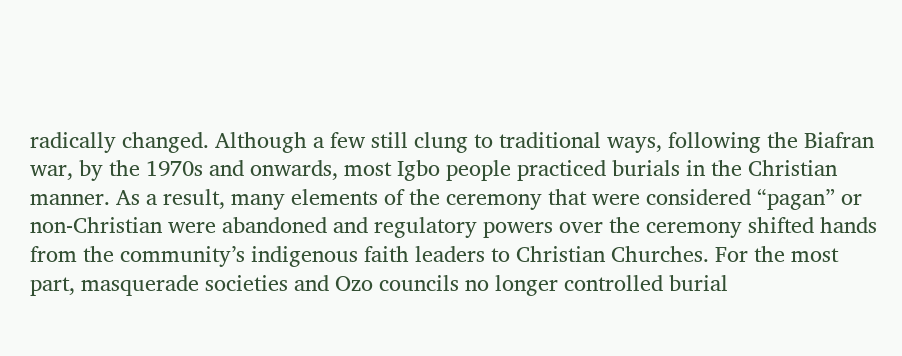radically changed. Although a few still clung to traditional ways, following the Biafran war, by the 1970s and onwards, most Igbo people practiced burials in the Christian manner. As a result, many elements of the ceremony that were considered “pagan” or non-Christian were abandoned and regulatory powers over the ceremony shifted hands from the community’s indigenous faith leaders to Christian Churches. For the most part, masquerade societies and Ozo councils no longer controlled burial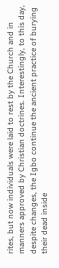rites, but now individuals were laid to rest by the Church and in manners approved by Christian doctrines. Interestingly, to this day, despite changes, the Igbo continue the ancient practice of burying their dead inside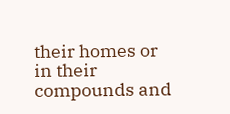their homes or in their compounds and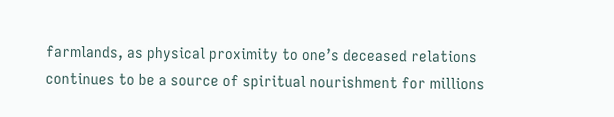farmlands, as physical proximity to one’s deceased relations continues to be a source of spiritual nourishment for millions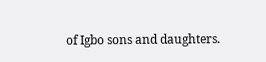of Igbo sons and daughters.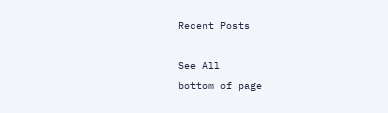Recent Posts

See All
bottom of page